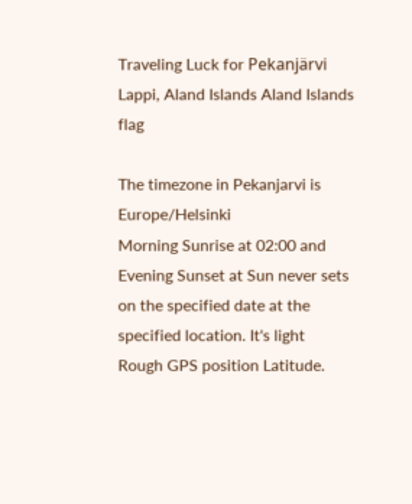Traveling Luck for Pekanjärvi Lappi, Aland Islands Aland Islands flag

The timezone in Pekanjarvi is Europe/Helsinki
Morning Sunrise at 02:00 and Evening Sunset at Sun never sets on the specified date at the specified location. It's light
Rough GPS position Latitude.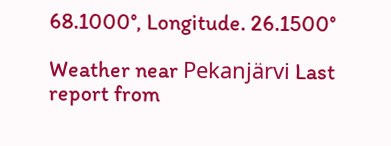68.1000°, Longitude. 26.1500°

Weather near Pekanjärvi Last report from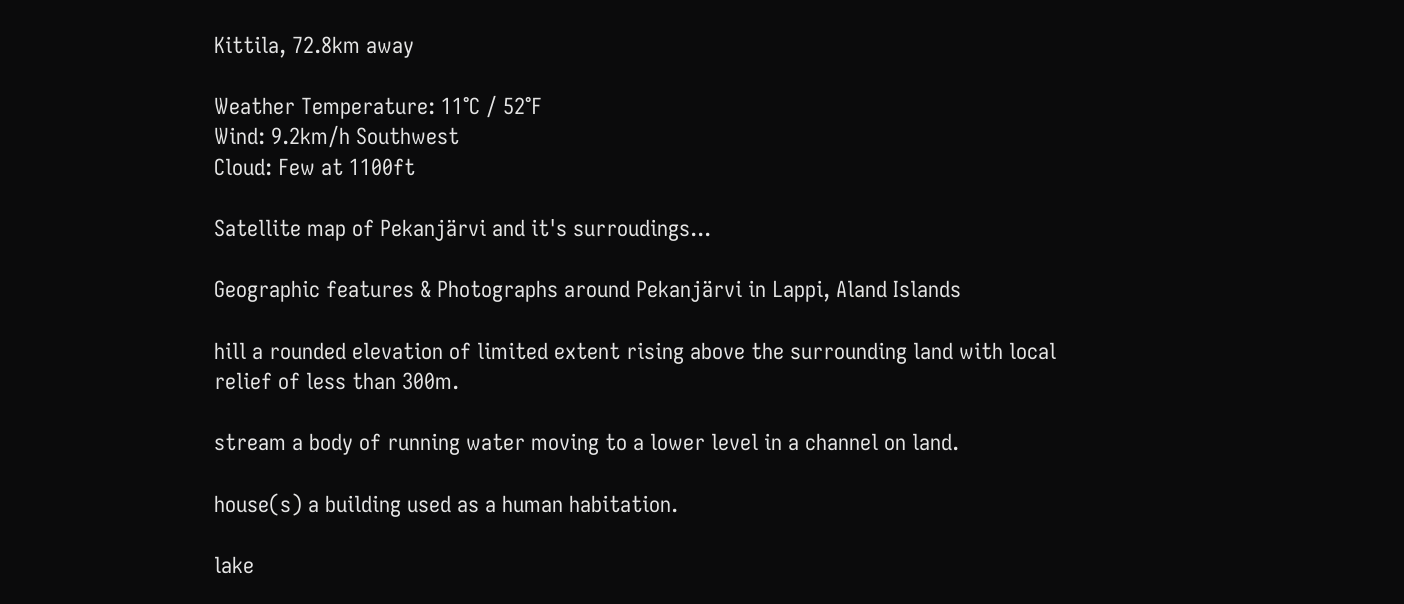Kittila, 72.8km away

Weather Temperature: 11°C / 52°F
Wind: 9.2km/h Southwest
Cloud: Few at 1100ft

Satellite map of Pekanjärvi and it's surroudings...

Geographic features & Photographs around Pekanjärvi in Lappi, Aland Islands

hill a rounded elevation of limited extent rising above the surrounding land with local relief of less than 300m.

stream a body of running water moving to a lower level in a channel on land.

house(s) a building used as a human habitation.

lake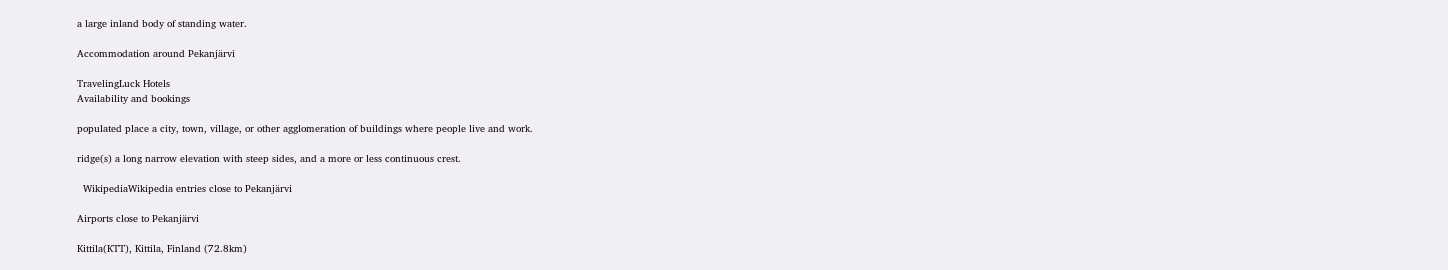a large inland body of standing water.

Accommodation around Pekanjärvi

TravelingLuck Hotels
Availability and bookings

populated place a city, town, village, or other agglomeration of buildings where people live and work.

ridge(s) a long narrow elevation with steep sides, and a more or less continuous crest.

  WikipediaWikipedia entries close to Pekanjärvi

Airports close to Pekanjärvi

Kittila(KTT), Kittila, Finland (72.8km)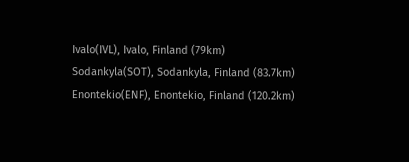Ivalo(IVL), Ivalo, Finland (79km)
Sodankyla(SOT), Sodankyla, Finland (83.7km)
Enontekio(ENF), Enontekio, Finland (120.2km)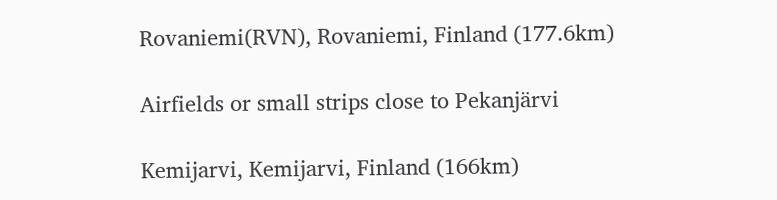Rovaniemi(RVN), Rovaniemi, Finland (177.6km)

Airfields or small strips close to Pekanjärvi

Kemijarvi, Kemijarvi, Finland (166km)